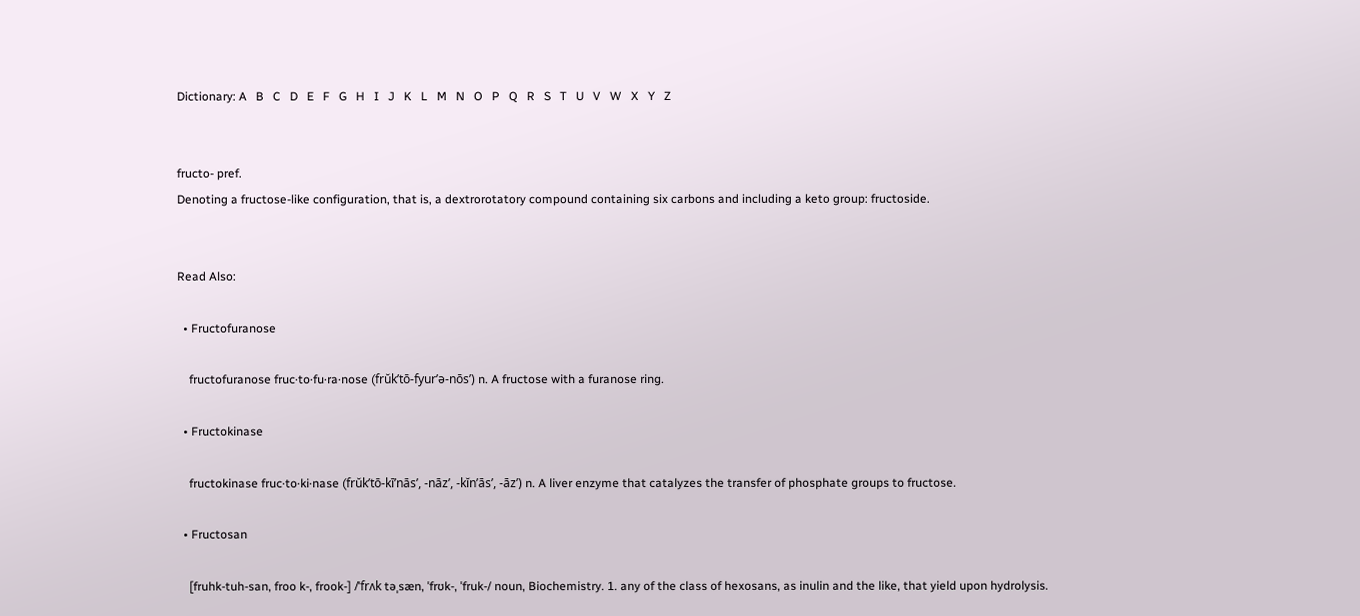Dictionary: A   B   C   D   E   F   G   H   I   J   K   L   M   N   O   P   Q   R   S   T   U   V   W   X   Y   Z


fructo- pref.
Denoting a fructose-like configuration, that is, a dextrorotatory compound containing six carbons and including a keto group: fructoside.


Read Also:

  • Fructofuranose

    fructofuranose fruc·to·fu·ra·nose (frŭk’tō-fyur’ə-nōs’) n. A fructose with a furanose ring.

  • Fructokinase

    fructokinase fruc·to·ki·nase (frŭk’tō-kī’nās’, -nāz’, -kĭn’ās’, -āz’) n. A liver enzyme that catalyzes the transfer of phosphate groups to fructose.

  • Fructosan

    [fruhk-tuh-san, froo k-, frook-] /ˈfrʌk təˌsæn, ˈfrʊk-, ˈfruk-/ noun, Biochemistry. 1. any of the class of hexosans, as inulin and the like, that yield upon hydrolysis.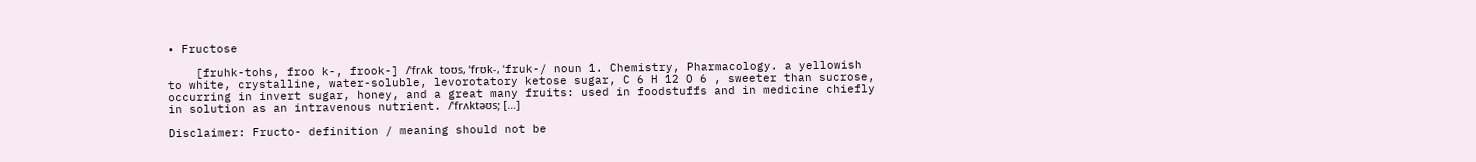• Fructose

    [fruhk-tohs, froo k-, frook-] /ˈfrʌk toʊs, ˈfrʊk-, ˈfruk-/ noun 1. Chemistry, Pharmacology. a yellowish to white, crystalline, water-soluble, levorotatory ketose sugar, C 6 H 12 O 6 , sweeter than sucrose, occurring in invert sugar, honey, and a great many fruits: used in foodstuffs and in medicine chiefly in solution as an intravenous nutrient. /ˈfrʌktəʊs; […]

Disclaimer: Fructo- definition / meaning should not be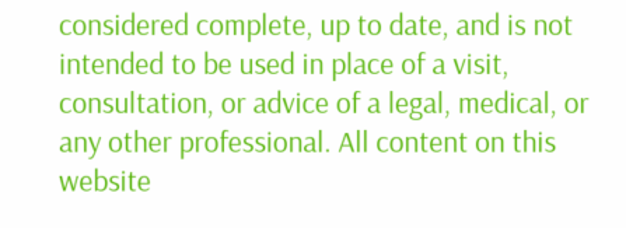considered complete, up to date, and is not intended to be used in place of a visit, consultation, or advice of a legal, medical, or any other professional. All content on this website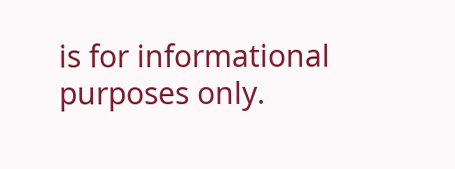is for informational purposes only.